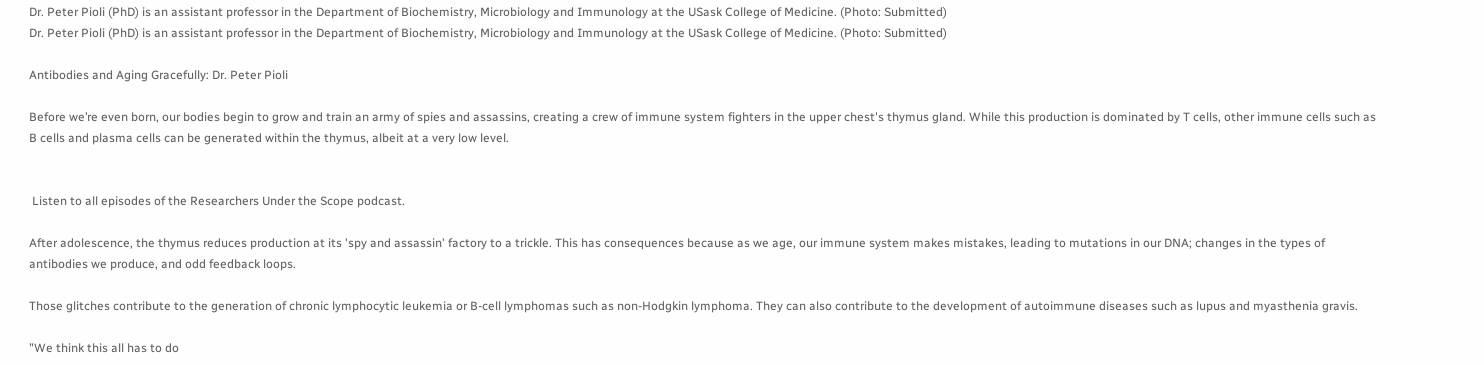Dr. Peter Pioli (PhD) is an assistant professor in the Department of Biochemistry, Microbiology and Immunology at the USask College of Medicine. (Photo: Submitted)
Dr. Peter Pioli (PhD) is an assistant professor in the Department of Biochemistry, Microbiology and Immunology at the USask College of Medicine. (Photo: Submitted)

Antibodies and Aging Gracefully: Dr. Peter Pioli

Before we’re even born, our bodies begin to grow and train an army of spies and assassins, creating a crew of immune system fighters in the upper chest's thymus gland. While this production is dominated by T cells, other immune cells such as B cells and plasma cells can be generated within the thymus, albeit at a very low level.


 Listen to all episodes of the Researchers Under the Scope podcast.

After adolescence, the thymus reduces production at its 'spy and assassin' factory to a trickle. This has consequences because as we age, our immune system makes mistakes, leading to mutations in our DNA; changes in the types of antibodies we produce, and odd feedback loops.

Those glitches contribute to the generation of chronic lymphocytic leukemia or B-cell lymphomas such as non-Hodgkin lymphoma. They can also contribute to the development of autoimmune diseases such as lupus and myasthenia gravis.

"We think this all has to do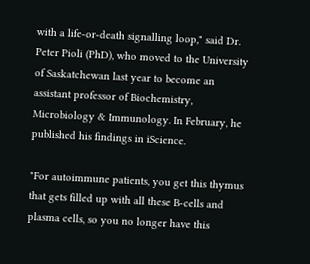with a life-or-death signalling loop," said Dr. Peter Pioli (PhD), who moved to the University of Saskatchewan last year to become an assistant professor of Biochemistry, Microbiology & Immunology. In February, he published his findings in iScience.

"For autoimmune patients, you get this thymus that gets filled up with all these B-cells and plasma cells, so you no longer have this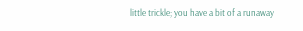little trickle; you have a bit of a runaway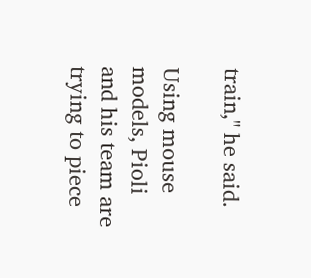train," he said.

Using mouse models, Pioli and his team are trying to piece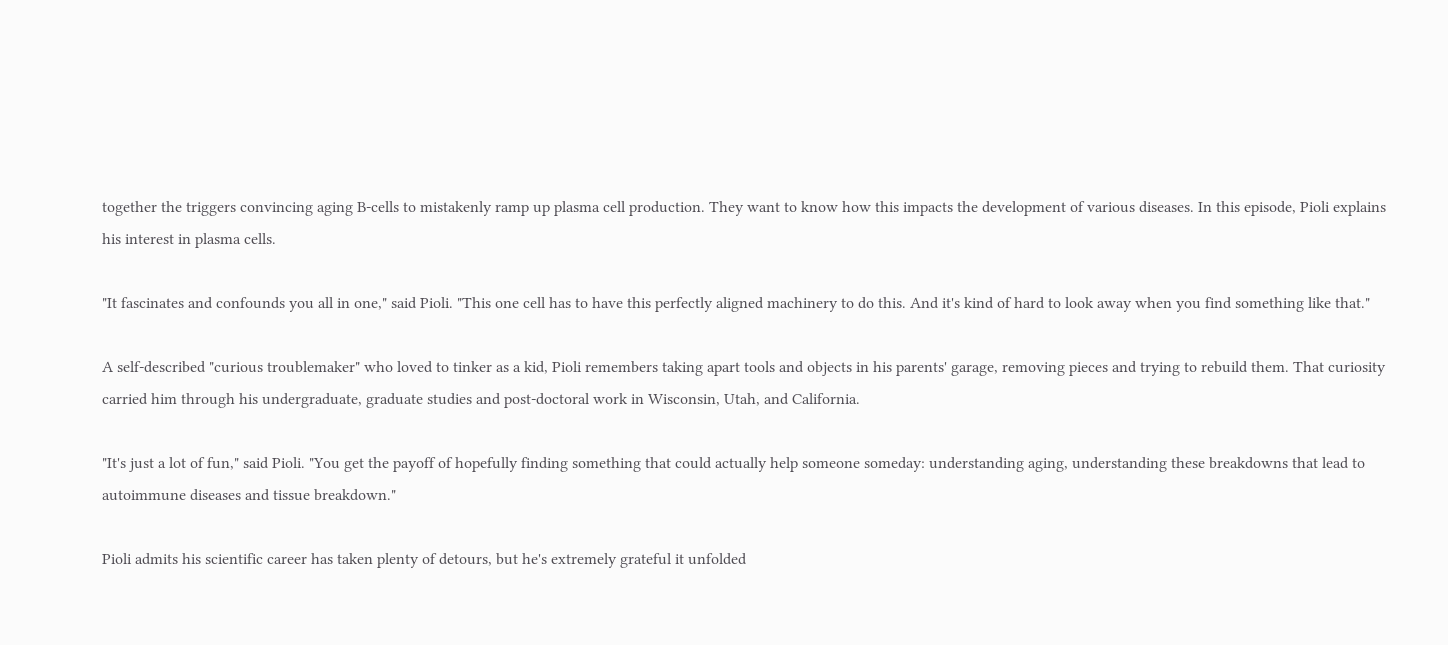together the triggers convincing aging B-cells to mistakenly ramp up plasma cell production. They want to know how this impacts the development of various diseases. In this episode, Pioli explains his interest in plasma cells.

"It fascinates and confounds you all in one," said Pioli. "This one cell has to have this perfectly aligned machinery to do this. And it's kind of hard to look away when you find something like that."

A self-described "curious troublemaker" who loved to tinker as a kid, Pioli remembers taking apart tools and objects in his parents' garage, removing pieces and trying to rebuild them. That curiosity carried him through his undergraduate, graduate studies and post-doctoral work in Wisconsin, Utah, and California.

"It's just a lot of fun," said Pioli. "You get the payoff of hopefully finding something that could actually help someone someday: understanding aging, understanding these breakdowns that lead to autoimmune diseases and tissue breakdown."

Pioli admits his scientific career has taken plenty of detours, but he's extremely grateful it unfolded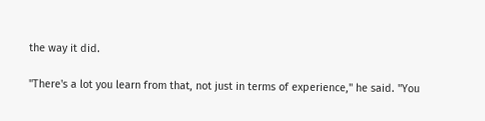the way it did.

"There's a lot you learn from that, not just in terms of experience," he said. "You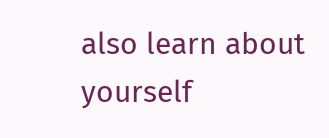also learn about yourself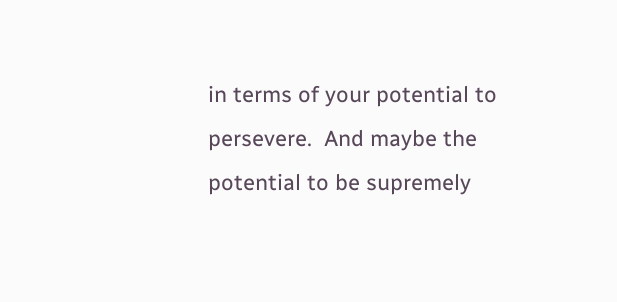in terms of your potential to persevere.  And maybe the potential to be supremely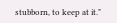stubborn, to keep at it."